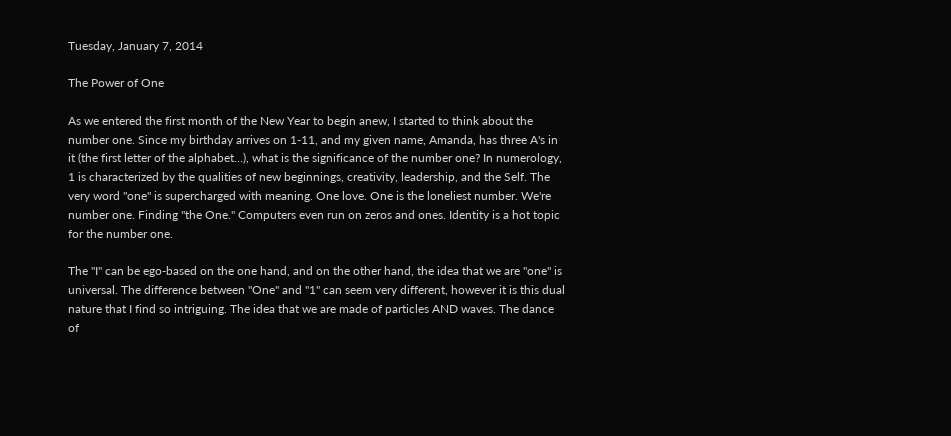Tuesday, January 7, 2014

The Power of One

As we entered the first month of the New Year to begin anew, I started to think about the number one. Since my birthday arrives on 1-11, and my given name, Amanda, has three A's in it (the first letter of the alphabet…), what is the significance of the number one? In numerology, 1 is characterized by the qualities of new beginnings, creativity, leadership, and the Self. The very word "one" is supercharged with meaning. One love. One is the loneliest number. We're number one. Finding "the One." Computers even run on zeros and ones. Identity is a hot topic for the number one.

The "I" can be ego-based on the one hand, and on the other hand, the idea that we are "one" is universal. The difference between "One" and "1" can seem very different, however it is this dual nature that I find so intriguing. The idea that we are made of particles AND waves. The dance of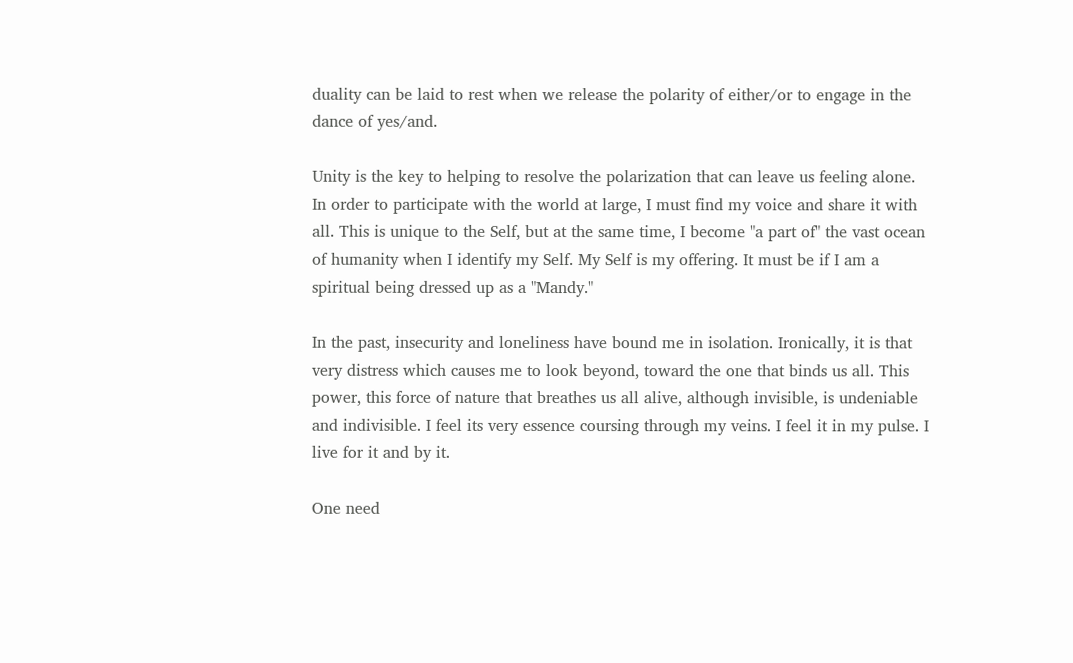duality can be laid to rest when we release the polarity of either/or to engage in the dance of yes/and.

Unity is the key to helping to resolve the polarization that can leave us feeling alone. In order to participate with the world at large, I must find my voice and share it with all. This is unique to the Self, but at the same time, I become "a part of" the vast ocean of humanity when I identify my Self. My Self is my offering. It must be if I am a spiritual being dressed up as a "Mandy."

In the past, insecurity and loneliness have bound me in isolation. Ironically, it is that very distress which causes me to look beyond, toward the one that binds us all. This power, this force of nature that breathes us all alive, although invisible, is undeniable and indivisible. I feel its very essence coursing through my veins. I feel it in my pulse. I live for it and by it.

One need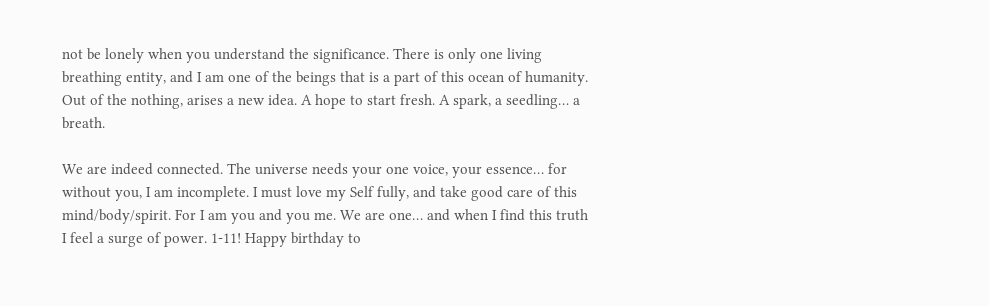not be lonely when you understand the significance. There is only one living breathing entity, and I am one of the beings that is a part of this ocean of humanity. Out of the nothing, arises a new idea. A hope to start fresh. A spark, a seedling… a breath.

We are indeed connected. The universe needs your one voice, your essence… for without you, I am incomplete. I must love my Self fully, and take good care of this mind/body/spirit. For I am you and you me. We are one… and when I find this truth I feel a surge of power. 1-11! Happy birthday to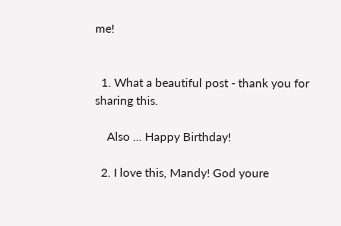me!


  1. What a beautiful post - thank you for sharing this.

    Also ... Happy Birthday!

  2. I love this, Mandy! God youre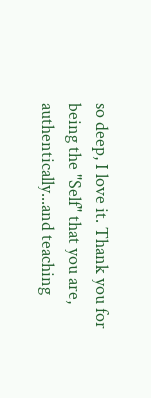so deep, I love it. Thank you for being the "Self" that you are, authentically...and teaching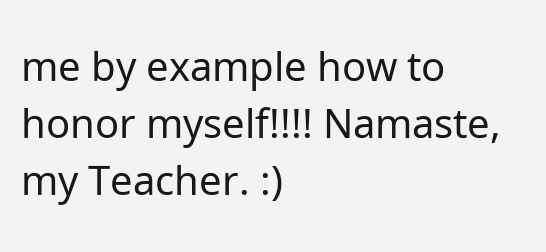me by example how to honor myself!!!! Namaste, my Teacher. :)